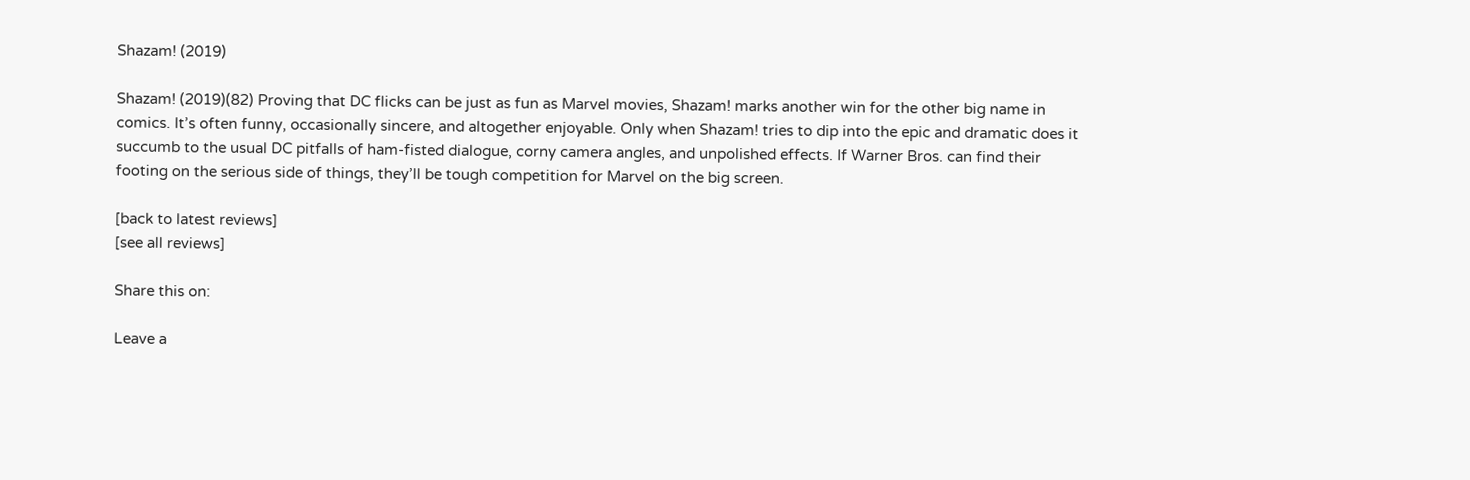Shazam! (2019)

Shazam! (2019)(82) Proving that DC flicks can be just as fun as Marvel movies, Shazam! marks another win for the other big name in comics. It’s often funny, occasionally sincere, and altogether enjoyable. Only when Shazam! tries to dip into the epic and dramatic does it succumb to the usual DC pitfalls of ham-fisted dialogue, corny camera angles, and unpolished effects. If Warner Bros. can find their footing on the serious side of things, they’ll be tough competition for Marvel on the big screen.

[back to latest reviews]
[see all reviews]

Share this on:

Leave a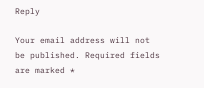Reply

Your email address will not be published. Required fields are marked *